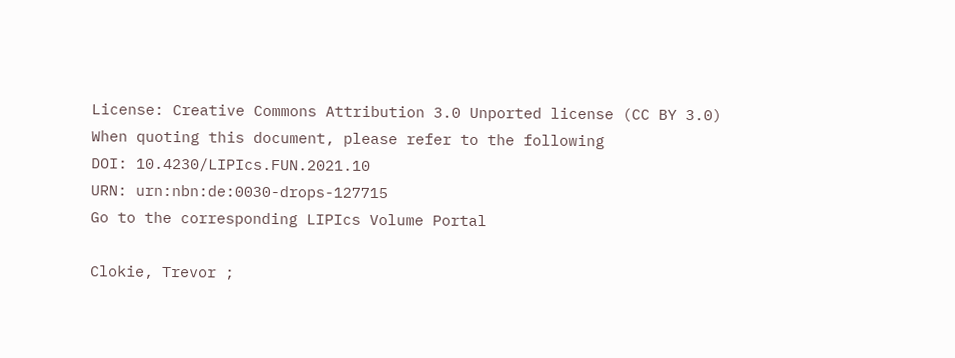License: Creative Commons Attribution 3.0 Unported license (CC BY 3.0)
When quoting this document, please refer to the following
DOI: 10.4230/LIPIcs.FUN.2021.10
URN: urn:nbn:de:0030-drops-127715
Go to the corresponding LIPIcs Volume Portal

Clokie, Trevor ;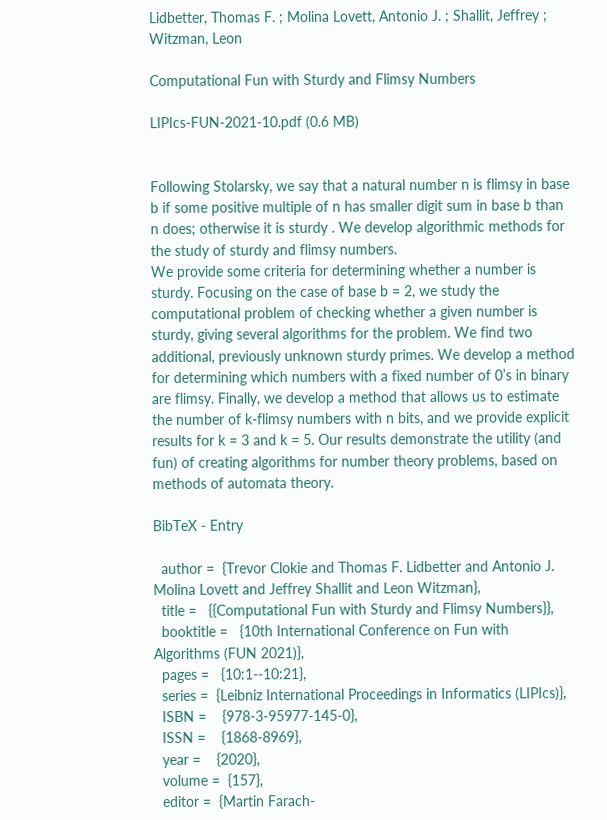Lidbetter, Thomas F. ; Molina Lovett, Antonio J. ; Shallit, Jeffrey ; Witzman, Leon

Computational Fun with Sturdy and Flimsy Numbers

LIPIcs-FUN-2021-10.pdf (0.6 MB)


Following Stolarsky, we say that a natural number n is flimsy in base b if some positive multiple of n has smaller digit sum in base b than n does; otherwise it is sturdy . We develop algorithmic methods for the study of sturdy and flimsy numbers.
We provide some criteria for determining whether a number is sturdy. Focusing on the case of base b = 2, we study the computational problem of checking whether a given number is sturdy, giving several algorithms for the problem. We find two additional, previously unknown sturdy primes. We develop a method for determining which numbers with a fixed number of 0’s in binary are flimsy. Finally, we develop a method that allows us to estimate the number of k-flimsy numbers with n bits, and we provide explicit results for k = 3 and k = 5. Our results demonstrate the utility (and fun) of creating algorithms for number theory problems, based on methods of automata theory.

BibTeX - Entry

  author =  {Trevor Clokie and Thomas F. Lidbetter and Antonio J. Molina Lovett and Jeffrey Shallit and Leon Witzman},
  title =   {{Computational Fun with Sturdy and Flimsy Numbers}},
  booktitle =   {10th International Conference on Fun with Algorithms (FUN 2021)},
  pages =   {10:1--10:21},
  series =  {Leibniz International Proceedings in Informatics (LIPIcs)},
  ISBN =    {978-3-95977-145-0},
  ISSN =    {1868-8969},
  year =    {2020},
  volume =  {157},
  editor =  {Martin Farach-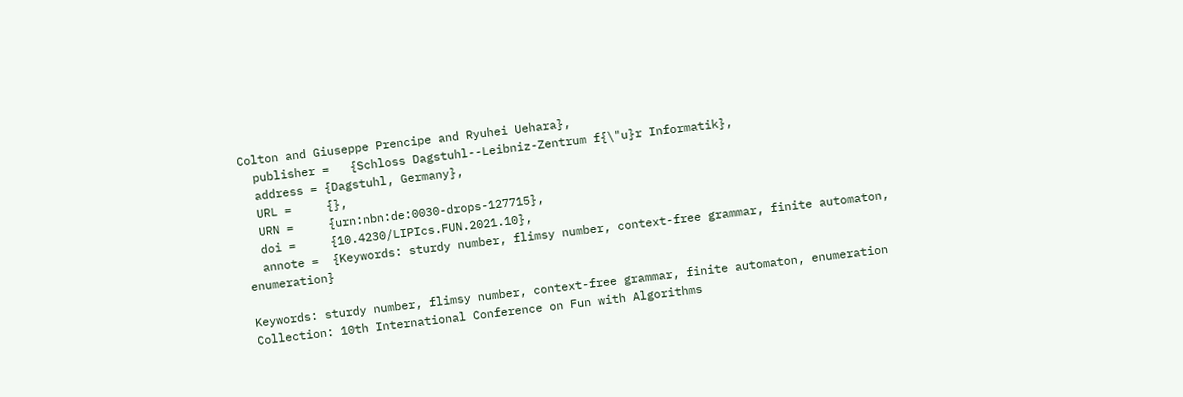Colton and Giuseppe Prencipe and Ryuhei Uehara},
  publisher =   {Schloss Dagstuhl--Leibniz-Zentrum f{\"u}r Informatik},
  address = {Dagstuhl, Germany},
  URL =     {},
  URN =     {urn:nbn:de:0030-drops-127715},
  doi =     {10.4230/LIPIcs.FUN.2021.10},
  annote =  {Keywords: sturdy number, flimsy number, context-free grammar, finite automaton, enumeration}

Keywords: sturdy number, flimsy number, context-free grammar, finite automaton, enumeration
Collection: 10th International Conference on Fun with Algorithms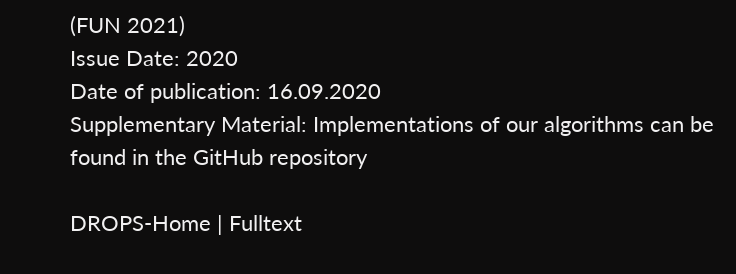(FUN 2021)
Issue Date: 2020
Date of publication: 16.09.2020
Supplementary Material: Implementations of our algorithms can be found in the GitHub repository

DROPS-Home | Fulltext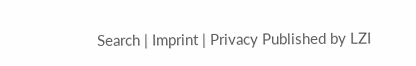Search | Imprint | Privacy Published by LZI